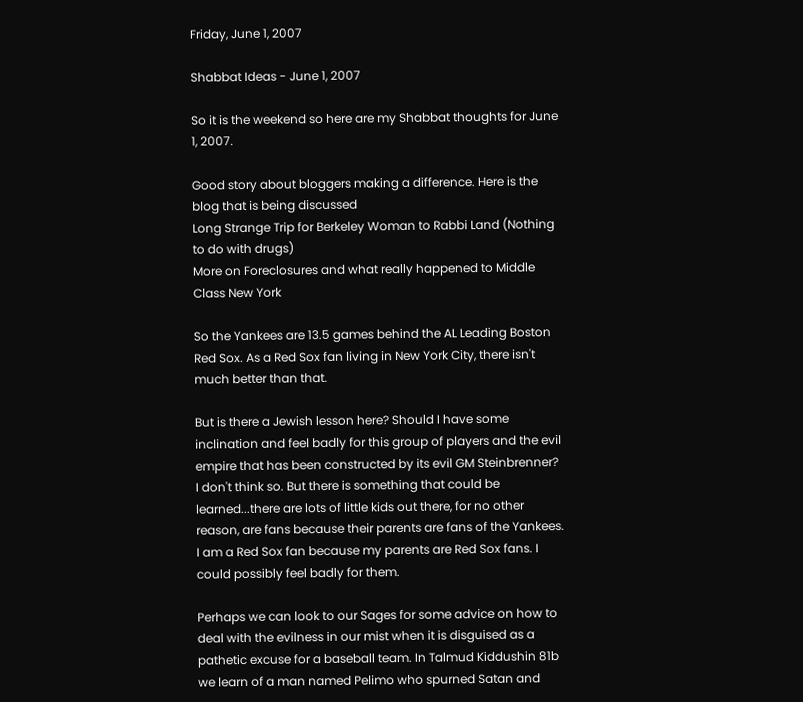Friday, June 1, 2007

Shabbat Ideas - June 1, 2007

So it is the weekend so here are my Shabbat thoughts for June 1, 2007.

Good story about bloggers making a difference. Here is the blog that is being discussed
Long Strange Trip for Berkeley Woman to Rabbi Land (Nothing to do with drugs)
More on Foreclosures and what really happened to Middle Class New York

So the Yankees are 13.5 games behind the AL Leading Boston Red Sox. As a Red Sox fan living in New York City, there isn't much better than that.

But is there a Jewish lesson here? Should I have some inclination and feel badly for this group of players and the evil empire that has been constructed by its evil GM Steinbrenner? I don't think so. But there is something that could be learned...there are lots of little kids out there, for no other reason, are fans because their parents are fans of the Yankees. I am a Red Sox fan because my parents are Red Sox fans. I could possibly feel badly for them.

Perhaps we can look to our Sages for some advice on how to deal with the evilness in our mist when it is disguised as a pathetic excuse for a baseball team. In Talmud Kiddushin 81b we learn of a man named Pelimo who spurned Satan and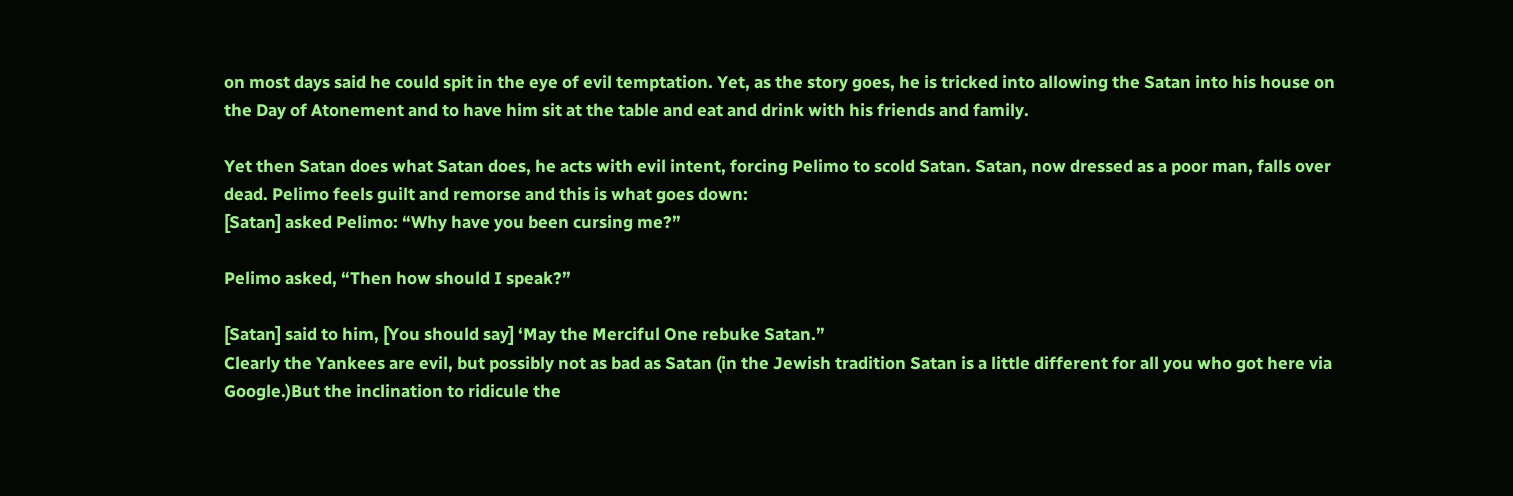on most days said he could spit in the eye of evil temptation. Yet, as the story goes, he is tricked into allowing the Satan into his house on the Day of Atonement and to have him sit at the table and eat and drink with his friends and family.

Yet then Satan does what Satan does, he acts with evil intent, forcing Pelimo to scold Satan. Satan, now dressed as a poor man, falls over dead. Pelimo feels guilt and remorse and this is what goes down:
[Satan] asked Pelimo: “Why have you been cursing me?”

Pelimo asked, “Then how should I speak?”

[Satan] said to him, [You should say] ‘May the Merciful One rebuke Satan.”
Clearly the Yankees are evil, but possibly not as bad as Satan (in the Jewish tradition Satan is a little different for all you who got here via Google.)But the inclination to ridicule the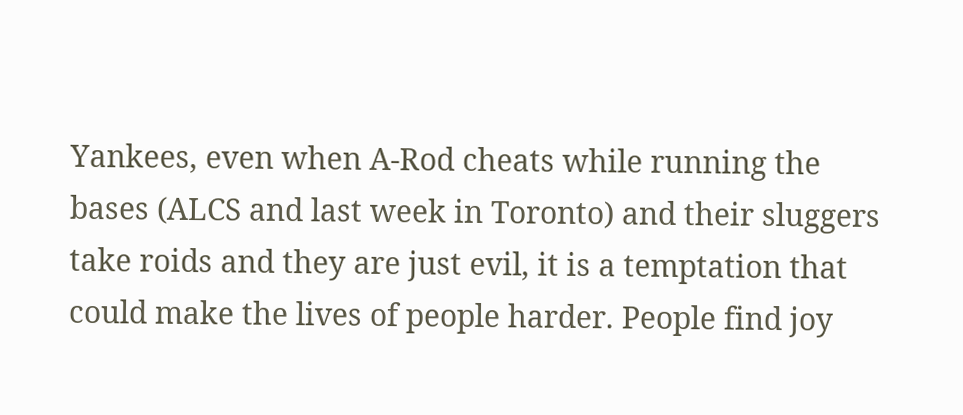Yankees, even when A-Rod cheats while running the bases (ALCS and last week in Toronto) and their sluggers take roids and they are just evil, it is a temptation that could make the lives of people harder. People find joy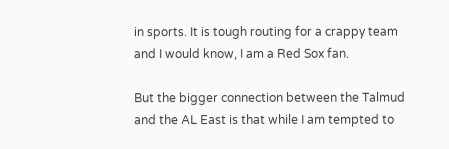in sports. It is tough routing for a crappy team and I would know, I am a Red Sox fan.

But the bigger connection between the Talmud and the AL East is that while I am tempted to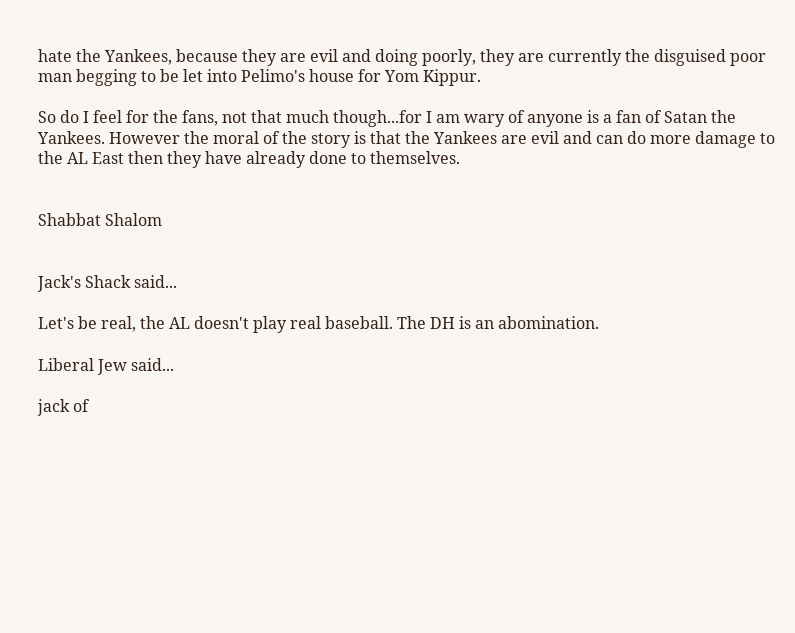hate the Yankees, because they are evil and doing poorly, they are currently the disguised poor man begging to be let into Pelimo's house for Yom Kippur.

So do I feel for the fans, not that much though...for I am wary of anyone is a fan of Satan the Yankees. However the moral of the story is that the Yankees are evil and can do more damage to the AL East then they have already done to themselves.


Shabbat Shalom


Jack's Shack said...

Let's be real, the AL doesn't play real baseball. The DH is an abomination.

Liberal Jew said...

jack of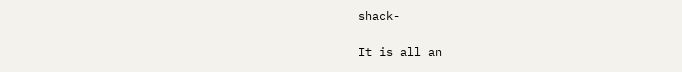shack-

It is all an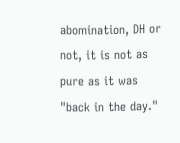abomination, DH or not, it is not as pure as it was "back in the day."